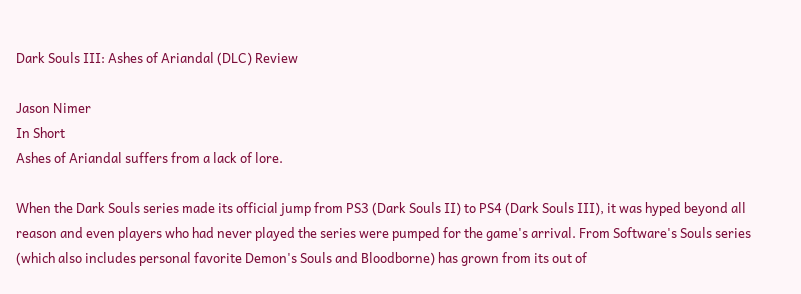Dark Souls III: Ashes of Ariandal (DLC) Review

Jason Nimer
In Short
Ashes of Ariandal suffers from a lack of lore.

When the Dark Souls series made its official jump from PS3 (Dark Souls II) to PS4 (Dark Souls III), it was hyped beyond all reason and even players who had never played the series were pumped for the game's arrival. From Software's Souls series (which also includes personal favorite Demon's Souls and Bloodborne) has grown from its out of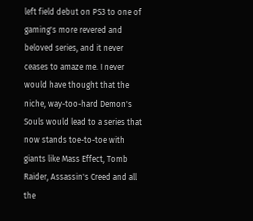left field debut on PS3 to one of gaming's more revered and beloved series, and it never ceases to amaze me. I never would have thought that the niche, way-too-hard Demon's Souls would lead to a series that now stands toe-to-toe with giants like Mass Effect, Tomb Raider, Assassin's Creed and all the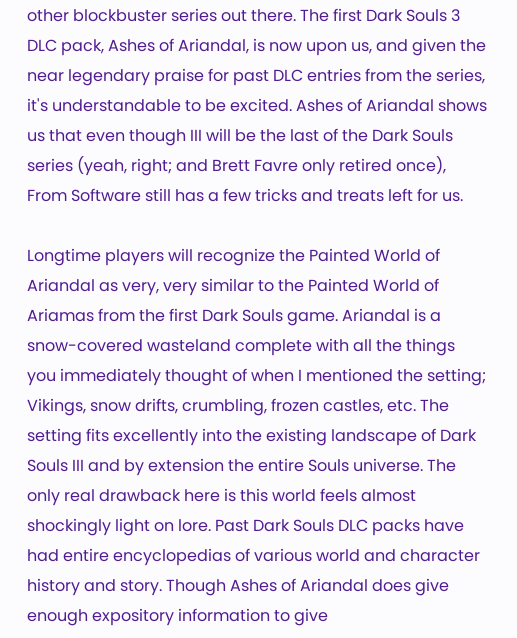other blockbuster series out there. The first Dark Souls 3 DLC pack, Ashes of Ariandal, is now upon us, and given the near legendary praise for past DLC entries from the series, it's understandable to be excited. Ashes of Ariandal shows us that even though III will be the last of the Dark Souls series (yeah, right; and Brett Favre only retired once), From Software still has a few tricks and treats left for us.

Longtime players will recognize the Painted World of Ariandal as very, very similar to the Painted World of Ariamas from the first Dark Souls game. Ariandal is a snow-covered wasteland complete with all the things you immediately thought of when I mentioned the setting; Vikings, snow drifts, crumbling, frozen castles, etc. The setting fits excellently into the existing landscape of Dark Souls III and by extension the entire Souls universe. The only real drawback here is this world feels almost shockingly light on lore. Past Dark Souls DLC packs have had entire encyclopedias of various world and character history and story. Though Ashes of Ariandal does give enough expository information to give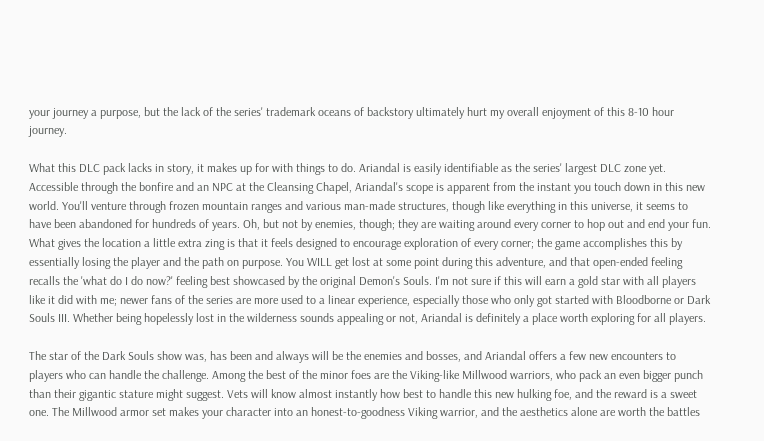your journey a purpose, but the lack of the series' trademark oceans of backstory ultimately hurt my overall enjoyment of this 8-10 hour journey.

What this DLC pack lacks in story, it makes up for with things to do. Ariandal is easily identifiable as the series' largest DLC zone yet. Accessible through the bonfire and an NPC at the Cleansing Chapel, Ariandal's scope is apparent from the instant you touch down in this new world. You'll venture through frozen mountain ranges and various man-made structures, though like everything in this universe, it seems to have been abandoned for hundreds of years. Oh, but not by enemies, though; they are waiting around every corner to hop out and end your fun. What gives the location a little extra zing is that it feels designed to encourage exploration of every corner; the game accomplishes this by essentially losing the player and the path on purpose. You WILL get lost at some point during this adventure, and that open-ended feeling recalls the 'what do I do now?' feeling best showcased by the original Demon's Souls. I'm not sure if this will earn a gold star with all players like it did with me; newer fans of the series are more used to a linear experience, especially those who only got started with Bloodborne or Dark Souls III. Whether being hopelessly lost in the wilderness sounds appealing or not, Ariandal is definitely a place worth exploring for all players.

The star of the Dark Souls show was, has been and always will be the enemies and bosses, and Ariandal offers a few new encounters to players who can handle the challenge. Among the best of the minor foes are the Viking-like Millwood warriors, who pack an even bigger punch than their gigantic stature might suggest. Vets will know almost instantly how best to handle this new hulking foe, and the reward is a sweet one. The Millwood armor set makes your character into an honest-to-goodness Viking warrior, and the aesthetics alone are worth the battles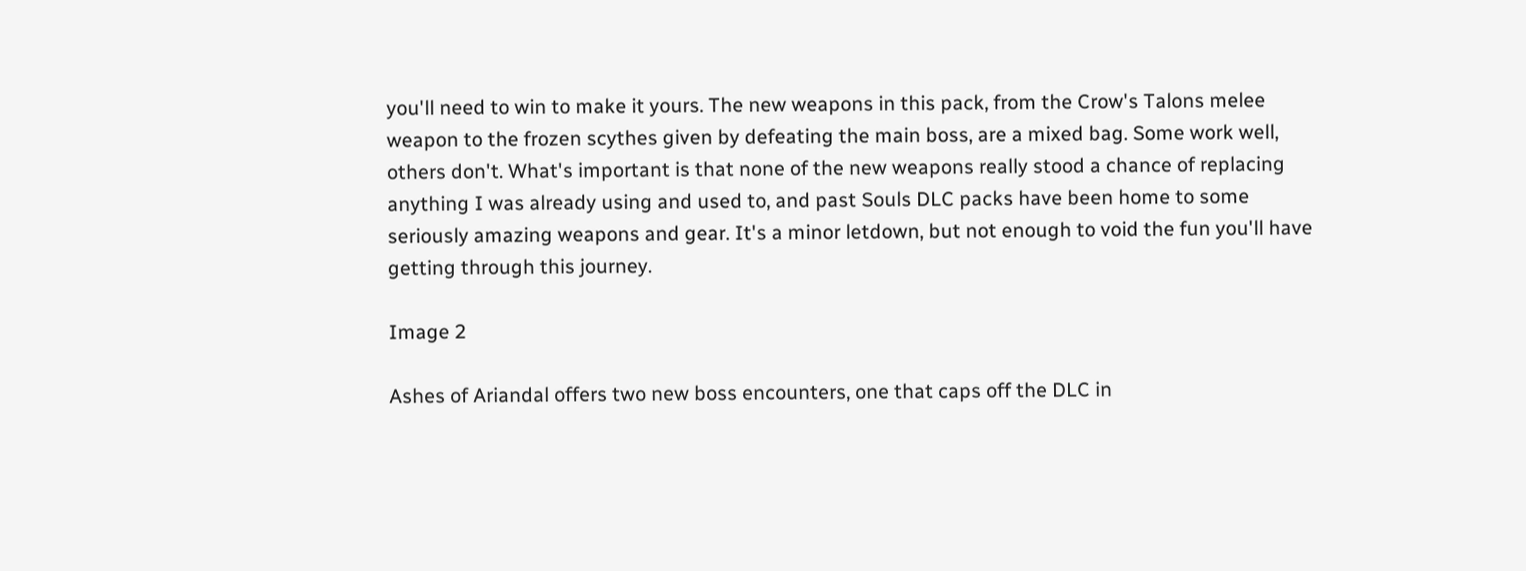you'll need to win to make it yours. The new weapons in this pack, from the Crow's Talons melee weapon to the frozen scythes given by defeating the main boss, are a mixed bag. Some work well, others don't. What's important is that none of the new weapons really stood a chance of replacing anything I was already using and used to, and past Souls DLC packs have been home to some seriously amazing weapons and gear. It's a minor letdown, but not enough to void the fun you'll have getting through this journey.

Image 2

Ashes of Ariandal offers two new boss encounters, one that caps off the DLC in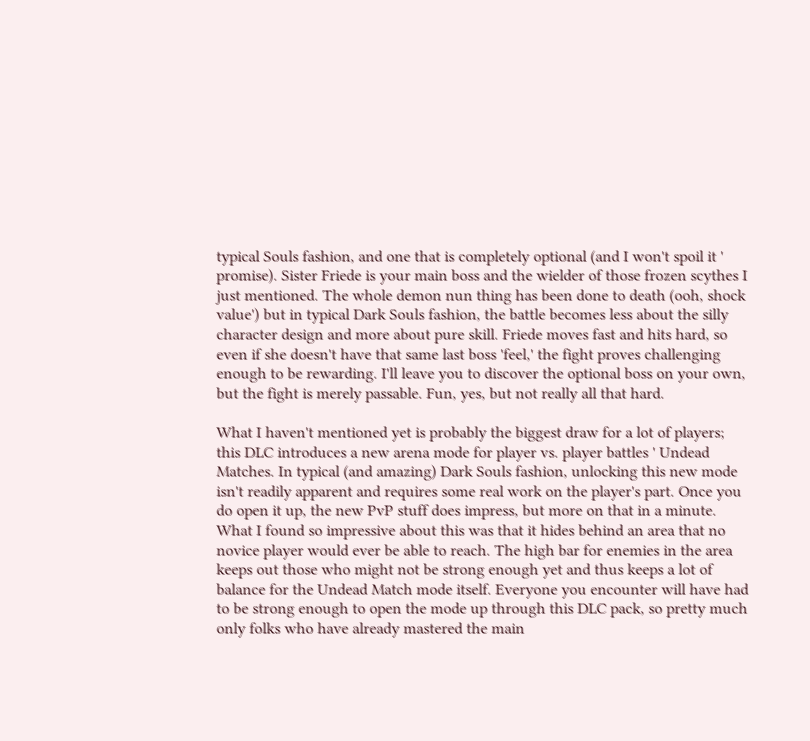typical Souls fashion, and one that is completely optional (and I won't spoil it ' promise). Sister Friede is your main boss and the wielder of those frozen scythes I just mentioned. The whole demon nun thing has been done to death (ooh, shock value') but in typical Dark Souls fashion, the battle becomes less about the silly character design and more about pure skill. Friede moves fast and hits hard, so even if she doesn't have that same last boss 'feel,' the fight proves challenging enough to be rewarding. I'll leave you to discover the optional boss on your own, but the fight is merely passable. Fun, yes, but not really all that hard.

What I haven't mentioned yet is probably the biggest draw for a lot of players; this DLC introduces a new arena mode for player vs. player battles ' Undead Matches. In typical (and amazing) Dark Souls fashion, unlocking this new mode isn't readily apparent and requires some real work on the player's part. Once you do open it up, the new PvP stuff does impress, but more on that in a minute. What I found so impressive about this was that it hides behind an area that no novice player would ever be able to reach. The high bar for enemies in the area keeps out those who might not be strong enough yet and thus keeps a lot of balance for the Undead Match mode itself. Everyone you encounter will have had to be strong enough to open the mode up through this DLC pack, so pretty much only folks who have already mastered the main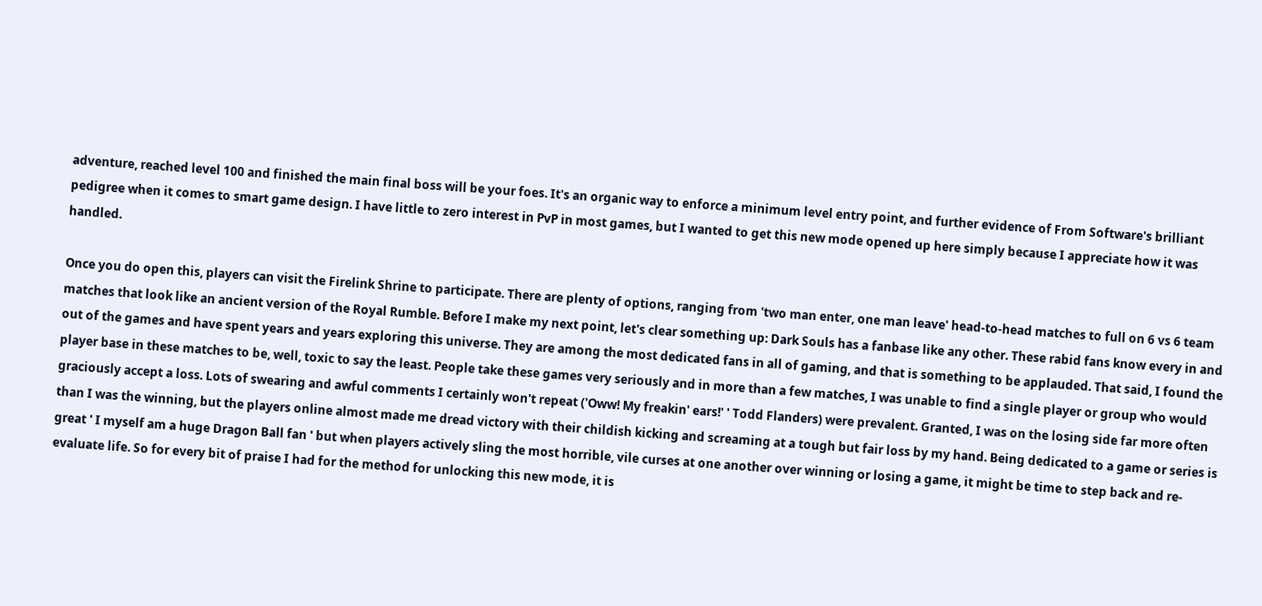adventure, reached level 100 and finished the main final boss will be your foes. It's an organic way to enforce a minimum level entry point, and further evidence of From Software's brilliant pedigree when it comes to smart game design. I have little to zero interest in PvP in most games, but I wanted to get this new mode opened up here simply because I appreciate how it was handled.

Once you do open this, players can visit the Firelink Shrine to participate. There are plenty of options, ranging from 'two man enter, one man leave' head-to-head matches to full on 6 vs 6 team matches that look like an ancient version of the Royal Rumble. Before I make my next point, let's clear something up: Dark Souls has a fanbase like any other. These rabid fans know every in and out of the games and have spent years and years exploring this universe. They are among the most dedicated fans in all of gaming, and that is something to be applauded. That said, I found the player base in these matches to be, well, toxic to say the least. People take these games very seriously and in more than a few matches, I was unable to find a single player or group who would graciously accept a loss. Lots of swearing and awful comments I certainly won't repeat ('Oww! My freakin' ears!' ' Todd Flanders) were prevalent. Granted, I was on the losing side far more often than I was the winning, but the players online almost made me dread victory with their childish kicking and screaming at a tough but fair loss by my hand. Being dedicated to a game or series is great ' I myself am a huge Dragon Ball fan ' but when players actively sling the most horrible, vile curses at one another over winning or losing a game, it might be time to step back and re-evaluate life. So for every bit of praise I had for the method for unlocking this new mode, it is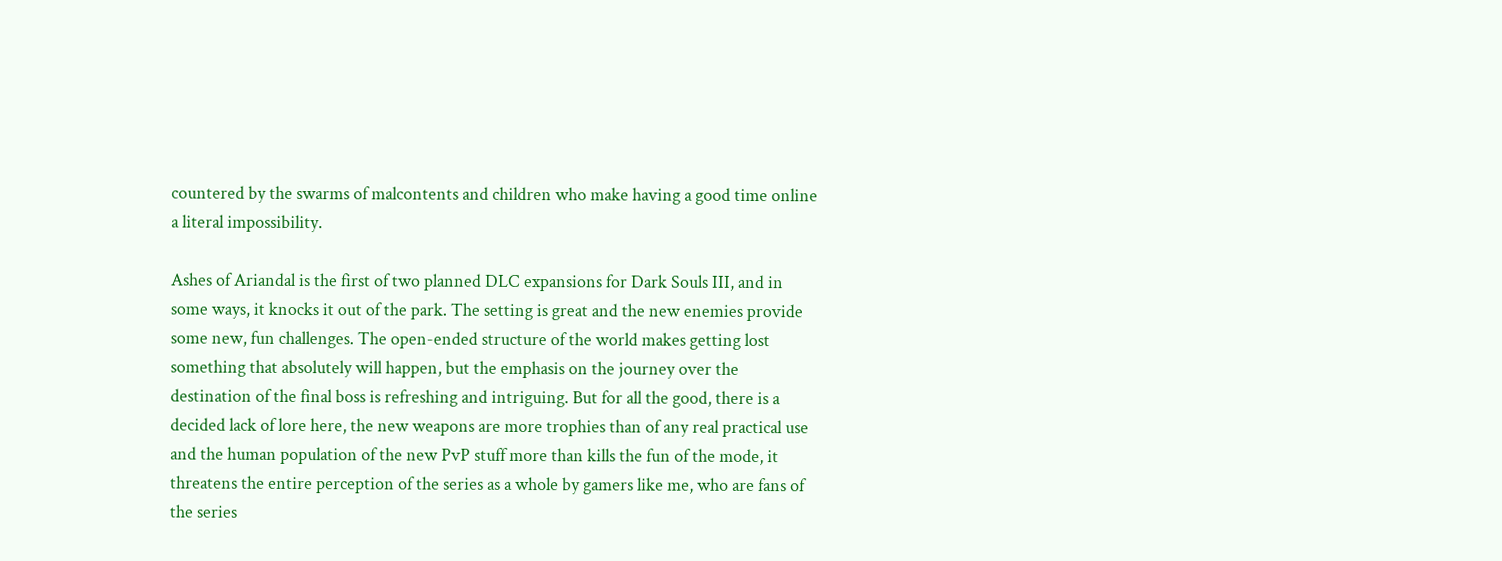countered by the swarms of malcontents and children who make having a good time online a literal impossibility.

Ashes of Ariandal is the first of two planned DLC expansions for Dark Souls III, and in some ways, it knocks it out of the park. The setting is great and the new enemies provide some new, fun challenges. The open-ended structure of the world makes getting lost something that absolutely will happen, but the emphasis on the journey over the destination of the final boss is refreshing and intriguing. But for all the good, there is a decided lack of lore here, the new weapons are more trophies than of any real practical use and the human population of the new PvP stuff more than kills the fun of the mode, it threatens the entire perception of the series as a whole by gamers like me, who are fans of the series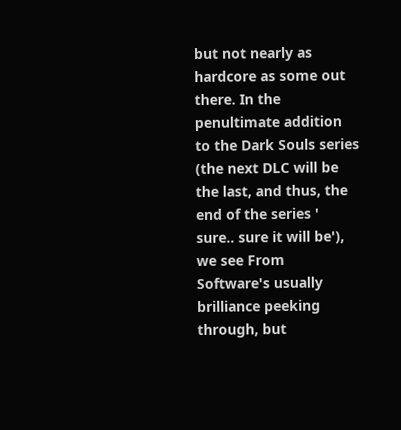but not nearly as hardcore as some out there. In the penultimate addition to the Dark Souls series (the next DLC will be the last, and thus, the end of the series ' sure.. sure it will be'), we see From Software's usually brilliance peeking through, but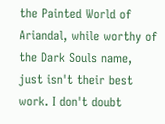the Painted World of Ariandal, while worthy of the Dark Souls name, just isn't their best work. I don't doubt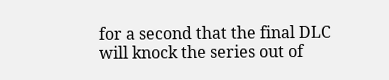for a second that the final DLC will knock the series out of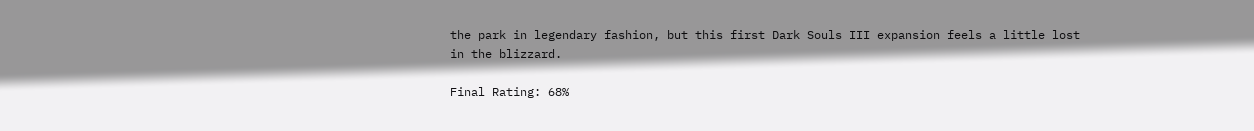the park in legendary fashion, but this first Dark Souls III expansion feels a little lost in the blizzard.

Final Rating: 68%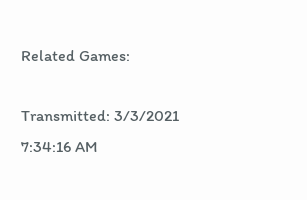Related Games:

Transmitted: 3/3/2021 7:34:16 AM